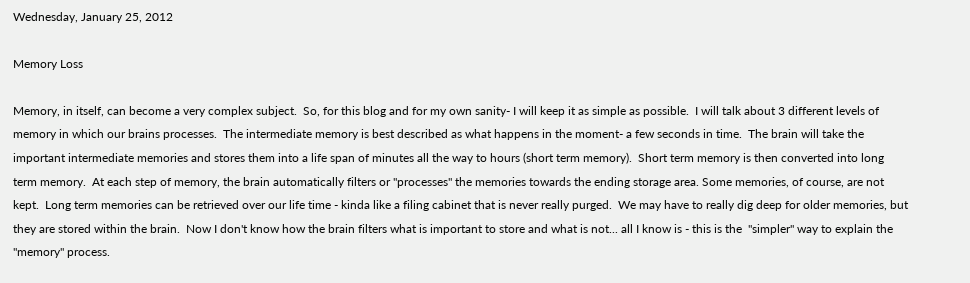Wednesday, January 25, 2012

Memory Loss

Memory, in itself, can become a very complex subject.  So, for this blog and for my own sanity- I will keep it as simple as possible.  I will talk about 3 different levels of memory in which our brains processes.  The intermediate memory is best described as what happens in the moment- a few seconds in time.  The brain will take the important intermediate memories and stores them into a life span of minutes all the way to hours (short term memory).  Short term memory is then converted into long term memory.  At each step of memory, the brain automatically filters or "processes" the memories towards the ending storage area. Some memories, of course, are not kept.  Long term memories can be retrieved over our life time - kinda like a filing cabinet that is never really purged.  We may have to really dig deep for older memories, but they are stored within the brain.  Now I don't know how the brain filters what is important to store and what is not... all I know is - this is the  "simpler" way to explain the "memory" process.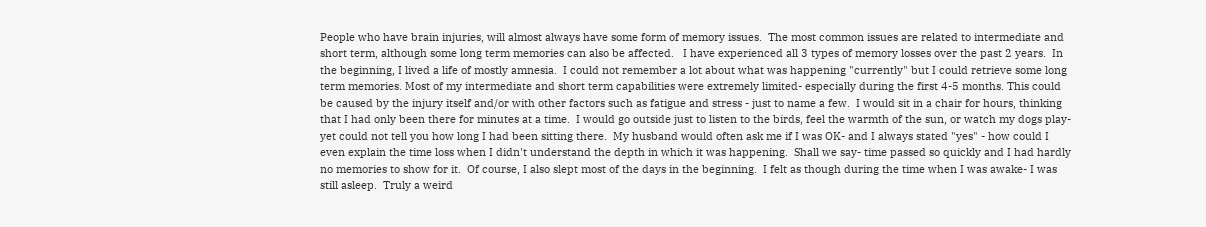People who have brain injuries, will almost always have some form of memory issues.  The most common issues are related to intermediate and short term, although some long term memories can also be affected.   I have experienced all 3 types of memory losses over the past 2 years.  In the beginning, I lived a life of mostly amnesia.  I could not remember a lot about what was happening "currently" but I could retrieve some long term memories. Most of my intermediate and short term capabilities were extremely limited- especially during the first 4-5 months. This could be caused by the injury itself and/or with other factors such as fatigue and stress - just to name a few.  I would sit in a chair for hours, thinking that I had only been there for minutes at a time.  I would go outside just to listen to the birds, feel the warmth of the sun, or watch my dogs play- yet could not tell you how long I had been sitting there.  My husband would often ask me if I was OK- and I always stated "yes" - how could I even explain the time loss when I didn't understand the depth in which it was happening.  Shall we say- time passed so quickly and I had hardly no memories to show for it.  Of course, I also slept most of the days in the beginning.  I felt as though during the time when I was awake- I was still asleep.  Truly a weird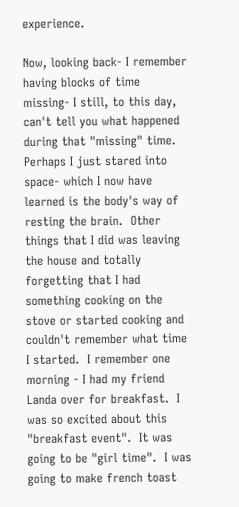experience.

Now, looking back- I remember having blocks of time missing- I still, to this day, can't tell you what happened during that "missing" time.  Perhaps I just stared into space- which I now have learned is the body's way of resting the brain.  Other things that I did was leaving the house and totally forgetting that I had something cooking on the stove or started cooking and couldn't remember what time I started.  I remember one morning - I had my friend Landa over for breakfast.  I was so excited about this "breakfast event".  It was going to be "girl time".  I was going to make french toast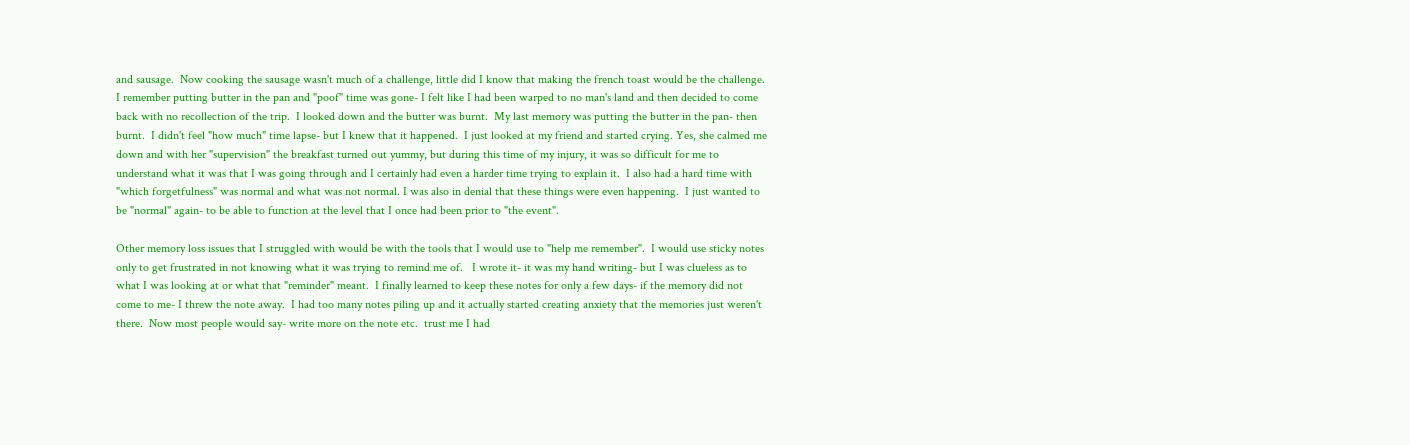and sausage.  Now cooking the sausage wasn't much of a challenge, little did I know that making the french toast would be the challenge.  I remember putting butter in the pan and "poof" time was gone- I felt like I had been warped to no man's land and then decided to come back with no recollection of the trip.  I looked down and the butter was burnt.  My last memory was putting the butter in the pan- then burnt.  I didn't feel "how much" time lapse- but I knew that it happened.  I just looked at my friend and started crying. Yes, she calmed me down and with her "supervision" the breakfast turned out yummy, but during this time of my injury, it was so difficult for me to understand what it was that I was going through and I certainly had even a harder time trying to explain it.  I also had a hard time with "which forgetfulness" was normal and what was not normal. I was also in denial that these things were even happening.  I just wanted to be "normal" again- to be able to function at the level that I once had been prior to "the event".

Other memory loss issues that I struggled with would be with the tools that I would use to "help me remember".  I would use sticky notes only to get frustrated in not knowing what it was trying to remind me of.   I wrote it- it was my hand writing- but I was clueless as to what I was looking at or what that "reminder" meant.  I finally learned to keep these notes for only a few days- if the memory did not come to me- I threw the note away.  I had too many notes piling up and it actually started creating anxiety that the memories just weren't there.  Now most people would say- write more on the note etc.  trust me I had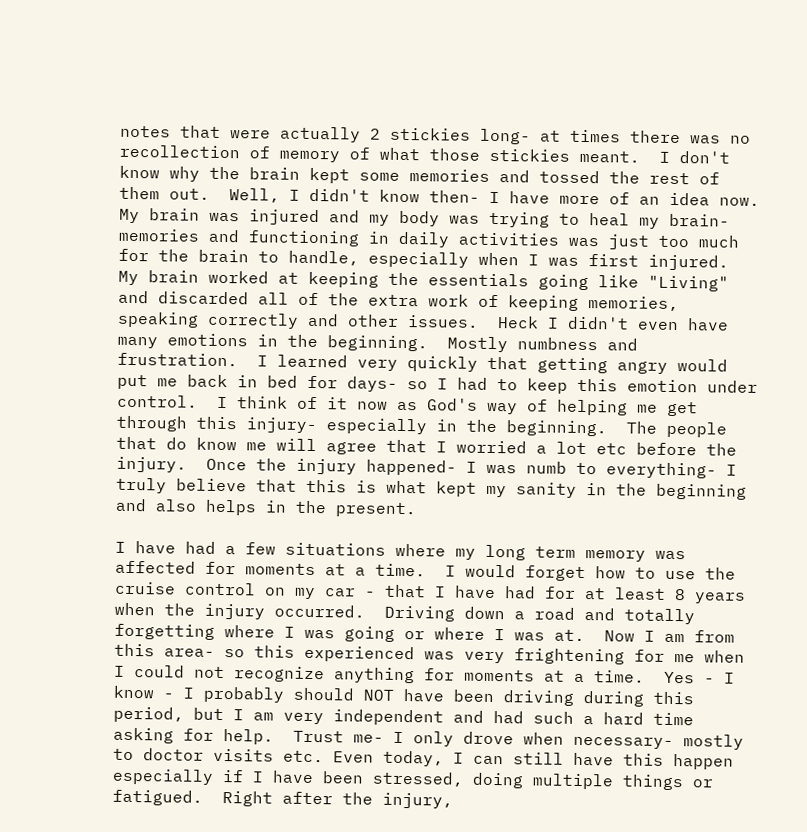notes that were actually 2 stickies long- at times there was no recollection of memory of what those stickies meant.  I don't know why the brain kept some memories and tossed the rest of them out.  Well, I didn't know then- I have more of an idea now.  My brain was injured and my body was trying to heal my brain- memories and functioning in daily activities was just too much for the brain to handle, especially when I was first injured.  My brain worked at keeping the essentials going like "Living" and discarded all of the extra work of keeping memories, speaking correctly and other issues.  Heck I didn't even have many emotions in the beginning.  Mostly numbness and frustration.  I learned very quickly that getting angry would put me back in bed for days- so I had to keep this emotion under control.  I think of it now as God's way of helping me get through this injury- especially in the beginning.  The people that do know me will agree that I worried a lot etc before the injury.  Once the injury happened- I was numb to everything- I truly believe that this is what kept my sanity in the beginning and also helps in the present.

I have had a few situations where my long term memory was affected for moments at a time.  I would forget how to use the cruise control on my car - that I have had for at least 8 years when the injury occurred.  Driving down a road and totally forgetting where I was going or where I was at.  Now I am from this area- so this experienced was very frightening for me when I could not recognize anything for moments at a time.  Yes - I know - I probably should NOT have been driving during this period, but I am very independent and had such a hard time asking for help.  Trust me- I only drove when necessary- mostly to doctor visits etc. Even today, I can still have this happen especially if I have been stressed, doing multiple things or fatigued.  Right after the injury,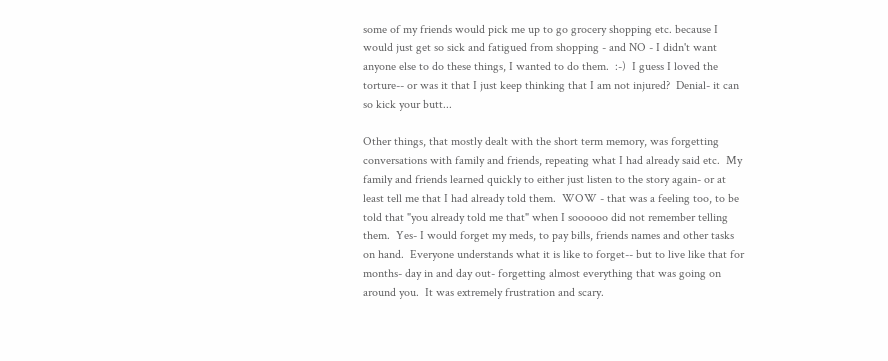some of my friends would pick me up to go grocery shopping etc. because I would just get so sick and fatigued from shopping - and NO - I didn't want anyone else to do these things, I wanted to do them.  :-)  I guess I loved the torture-- or was it that I just keep thinking that I am not injured?  Denial- it can so kick your butt...

Other things, that mostly dealt with the short term memory, was forgetting conversations with family and friends, repeating what I had already said etc.  My family and friends learned quickly to either just listen to the story again- or at least tell me that I had already told them.  WOW - that was a feeling too, to be told that "you already told me that" when I soooooo did not remember telling them.  Yes- I would forget my meds, to pay bills, friends names and other tasks on hand.  Everyone understands what it is like to forget-- but to live like that for months- day in and day out- forgetting almost everything that was going on around you.  It was extremely frustration and scary.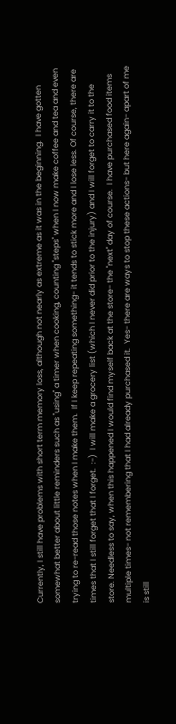Currently, I still have problems with short term memory loss, although not nearly as extreme as it was in the beginning.  I have gotten somewhat better about little reminders such as "using" a timer when cooking, counting "steps" when I now make coffee and tea and even trying to re-read those notes when I make them.  If I keep repeating something- it tends to stick more and I lose less. Of course, there are times that I still forget that I forget.  :-)  I will make a grocery list (which I never did prior to the injury) and I will forget to carry it to the store. Needless to say, when this happened I would find myself back at the store- the "next" day of course.  I have purchased food items multiple times- not remembering that I had already purchased it.  Yes- there are ways to stop these actions- but here again- apart of me is still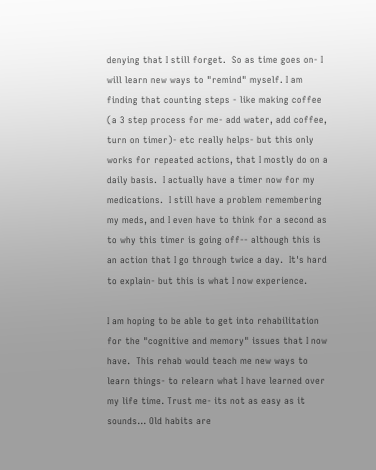denying that I still forget.  So as time goes on- I will learn new ways to "remind" myself. I am finding that counting steps - like making coffee (a 3 step process for me- add water, add coffee, turn on timer)- etc really helps- but this only works for repeated actions, that I mostly do on a daily basis.  I actually have a timer now for my medications.  I still have a problem remembering my meds, and I even have to think for a second as to why this timer is going off-- although this is an action that I go through twice a day.  It's hard to explain- but this is what I now experience.

I am hoping to be able to get into rehabilitation for the "cognitive and memory" issues that I now have.  This rehab would teach me new ways to learn things- to relearn what I have learned over my life time. Trust me- its not as easy as it sounds... Old habits are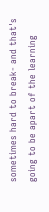sometimes hard to break- and that's going to be apart of the learning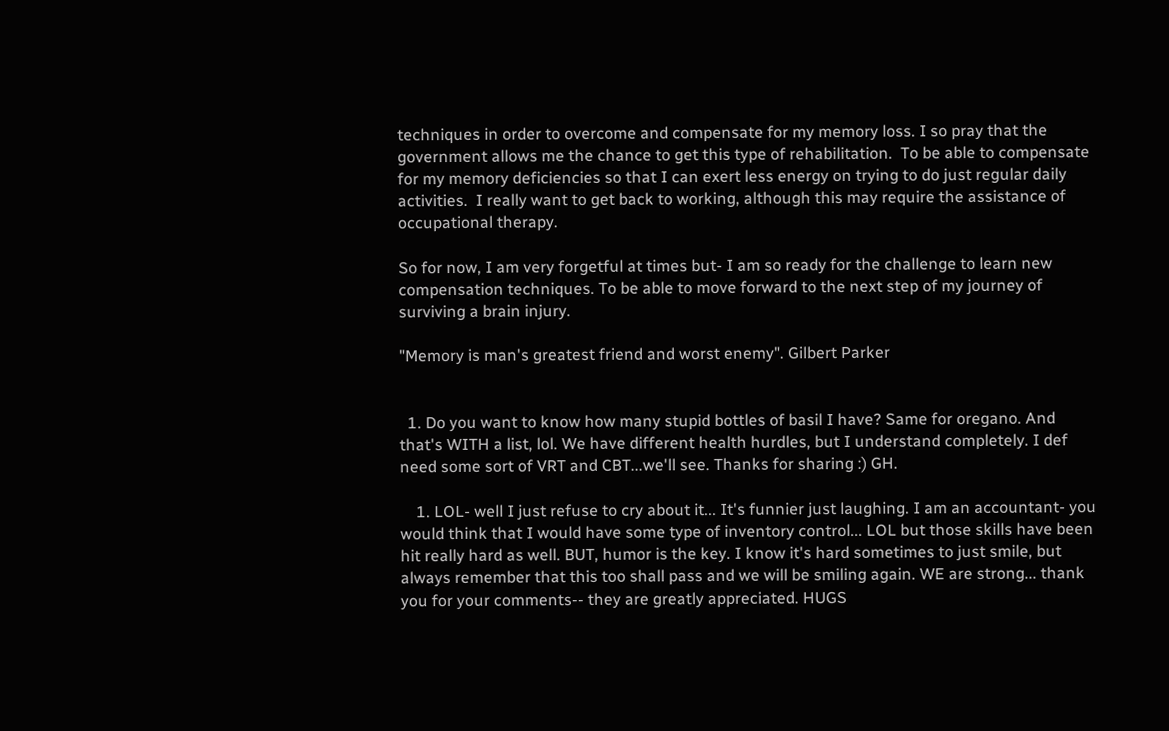techniques in order to overcome and compensate for my memory loss. I so pray that the government allows me the chance to get this type of rehabilitation.  To be able to compensate for my memory deficiencies so that I can exert less energy on trying to do just regular daily activities.  I really want to get back to working, although this may require the assistance of occupational therapy.

So for now, I am very forgetful at times but- I am so ready for the challenge to learn new compensation techniques. To be able to move forward to the next step of my journey of surviving a brain injury.

"Memory is man's greatest friend and worst enemy". Gilbert Parker


  1. Do you want to know how many stupid bottles of basil I have? Same for oregano. And that's WITH a list, lol. We have different health hurdles, but I understand completely. I def need some sort of VRT and CBT...we'll see. Thanks for sharing :) GH.

    1. LOL- well I just refuse to cry about it... It's funnier just laughing. I am an accountant- you would think that I would have some type of inventory control... LOL but those skills have been hit really hard as well. BUT, humor is the key. I know it's hard sometimes to just smile, but always remember that this too shall pass and we will be smiling again. WE are strong... thank you for your comments-- they are greatly appreciated. HUGS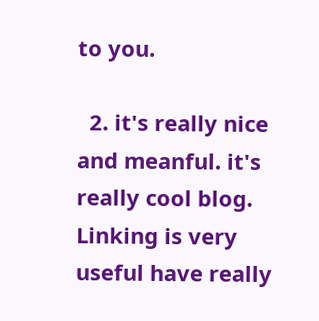to you.

  2. it's really nice and meanful. it's really cool blog. Linking is very useful have really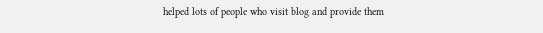helped lots of people who visit blog and provide them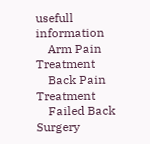usefull information
    Arm Pain Treatment
    Back Pain Treatment
    Failed Back Surgery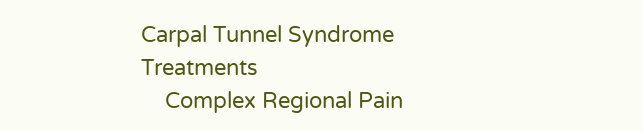Carpal Tunnel Syndrome Treatments
    Complex Regional Pain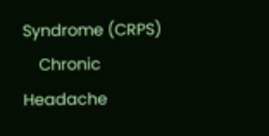Syndrome (CRPS)
    Chronic Headache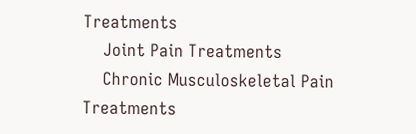Treatments
    Joint Pain Treatments
    Chronic Musculoskeletal Pain Treatments